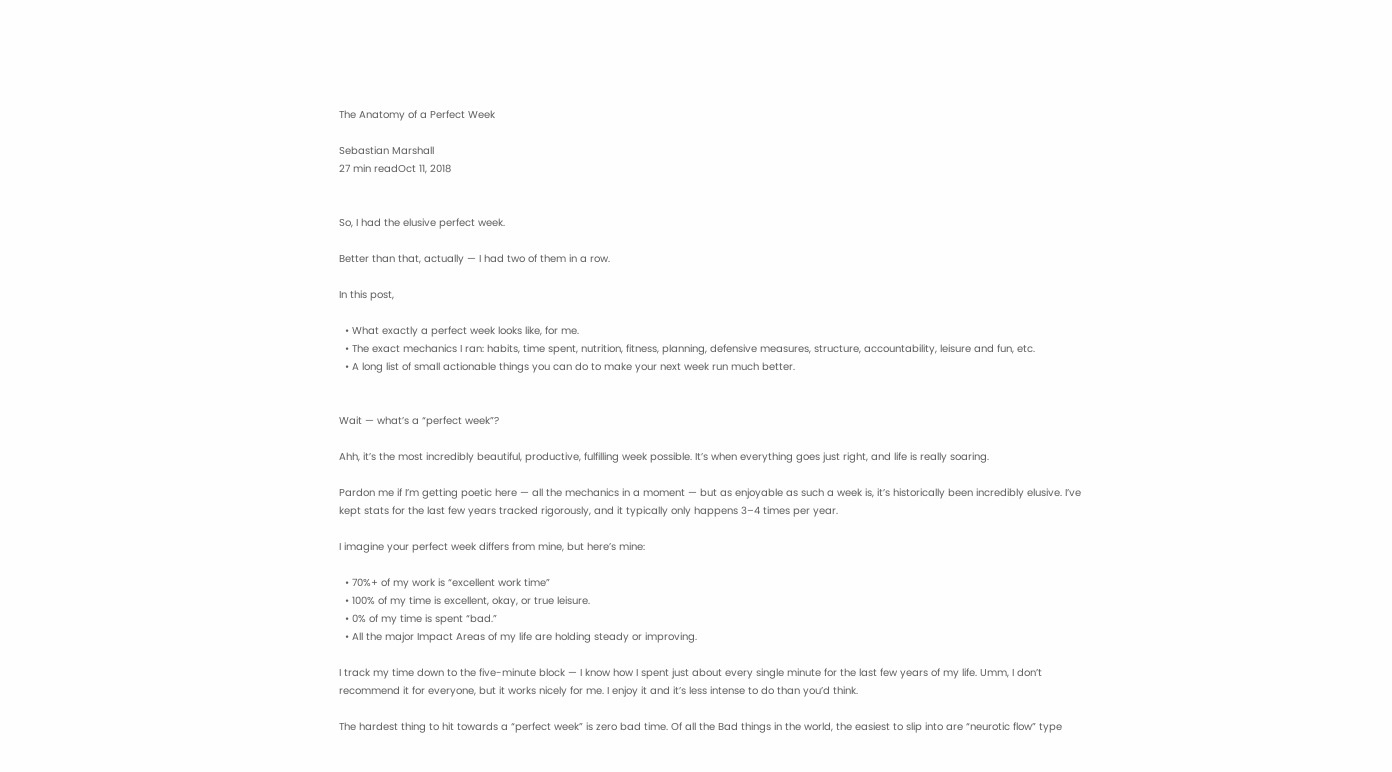The Anatomy of a Perfect Week

Sebastian Marshall
27 min readOct 11, 2018


So, I had the elusive perfect week.

Better than that, actually — I had two of them in a row.

In this post,

  • What exactly a perfect week looks like, for me.
  • The exact mechanics I ran: habits, time spent, nutrition, fitness, planning, defensive measures, structure, accountability, leisure and fun, etc.
  • A long list of small actionable things you can do to make your next week run much better.


Wait — what’s a “perfect week”?

Ahh, it’s the most incredibly beautiful, productive, fulfilling week possible. It’s when everything goes just right, and life is really soaring.

Pardon me if I’m getting poetic here — all the mechanics in a moment — but as enjoyable as such a week is, it’s historically been incredibly elusive. I’ve kept stats for the last few years tracked rigorously, and it typically only happens 3–4 times per year.

I imagine your perfect week differs from mine, but here’s mine:

  • 70%+ of my work is “excellent work time”
  • 100% of my time is excellent, okay, or true leisure.
  • 0% of my time is spent “bad.”
  • All the major Impact Areas of my life are holding steady or improving.

I track my time down to the five-minute block — I know how I spent just about every single minute for the last few years of my life. Umm, I don’t recommend it for everyone, but it works nicely for me. I enjoy it and it’s less intense to do than you’d think.

The hardest thing to hit towards a “perfect week” is zero bad time. Of all the Bad things in the world, the easiest to slip into are “neurotic flow” type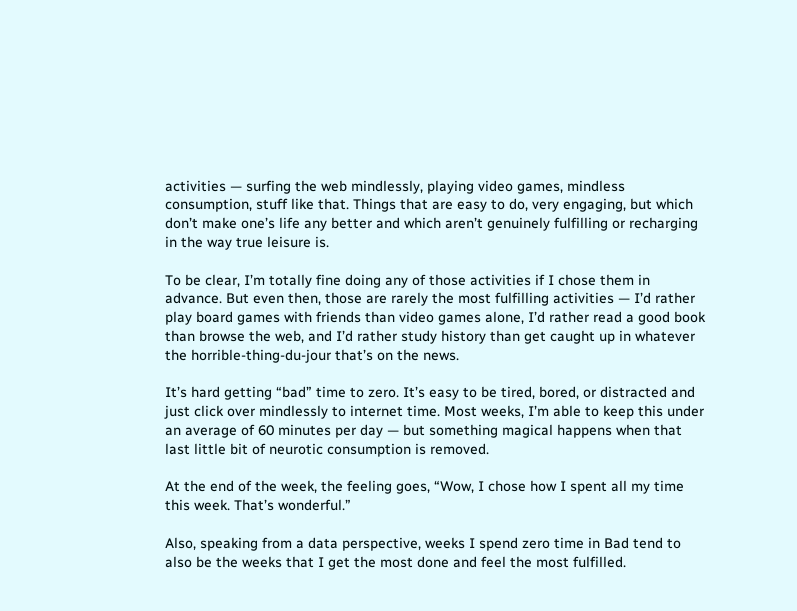activities — surfing the web mindlessly, playing video games, mindless consumption, stuff like that. Things that are easy to do, very engaging, but which don’t make one’s life any better and which aren’t genuinely fulfilling or recharging in the way true leisure is.

To be clear, I’m totally fine doing any of those activities if I chose them in advance. But even then, those are rarely the most fulfilling activities — I’d rather play board games with friends than video games alone, I’d rather read a good book than browse the web, and I’d rather study history than get caught up in whatever the horrible-thing-du-jour that’s on the news.

It’s hard getting “bad” time to zero. It’s easy to be tired, bored, or distracted and just click over mindlessly to internet time. Most weeks, I’m able to keep this under an average of 60 minutes per day — but something magical happens when that last little bit of neurotic consumption is removed.

At the end of the week, the feeling goes, “Wow, I chose how I spent all my time this week. That’s wonderful.”

Also, speaking from a data perspective, weeks I spend zero time in Bad tend to also be the weeks that I get the most done and feel the most fulfilled.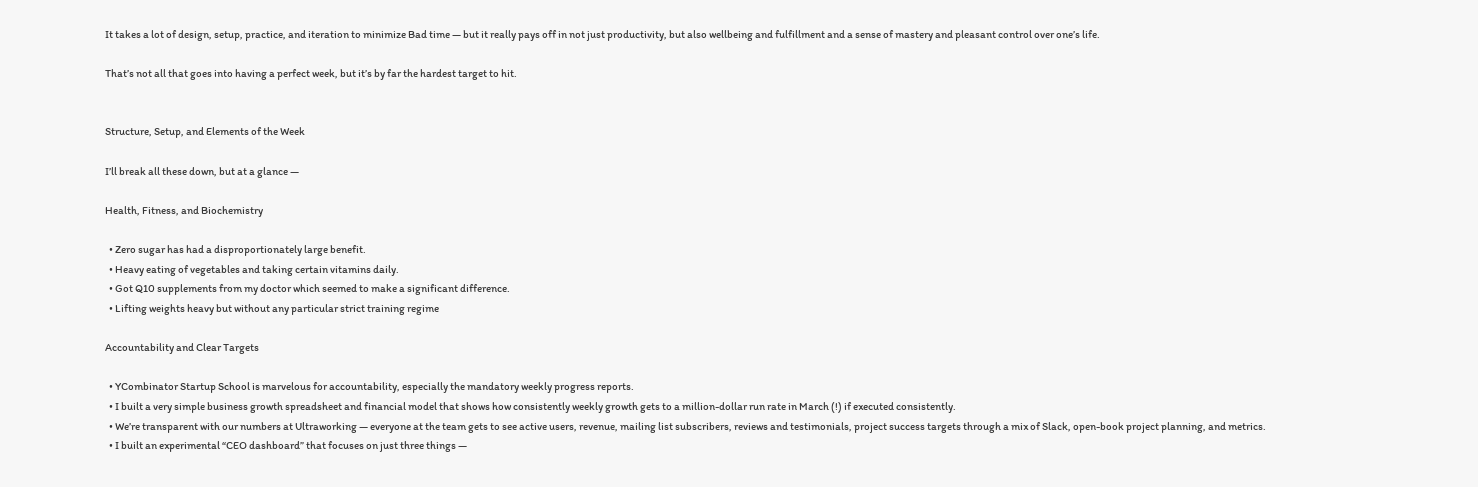It takes a lot of design, setup, practice, and iteration to minimize Bad time — but it really pays off in not just productivity, but also wellbeing and fulfillment and a sense of mastery and pleasant control over one’s life.

That’s not all that goes into having a perfect week, but it’s by far the hardest target to hit.


Structure, Setup, and Elements of the Week

I’ll break all these down, but at a glance —

Health, Fitness, and Biochemistry

  • Zero sugar has had a disproportionately large benefit.
  • Heavy eating of vegetables and taking certain vitamins daily.
  • Got Q10 supplements from my doctor which seemed to make a significant difference.
  • Lifting weights heavy but without any particular strict training regime

Accountability and Clear Targets

  • YCombinator Startup School is marvelous for accountability, especially the mandatory weekly progress reports.
  • I built a very simple business growth spreadsheet and financial model that shows how consistently weekly growth gets to a million-dollar run rate in March (!) if executed consistently.
  • We’re transparent with our numbers at Ultraworking — everyone at the team gets to see active users, revenue, mailing list subscribers, reviews and testimonials, project success targets through a mix of Slack, open-book project planning, and metrics.
  • I built an experimental “CEO dashboard” that focuses on just three things —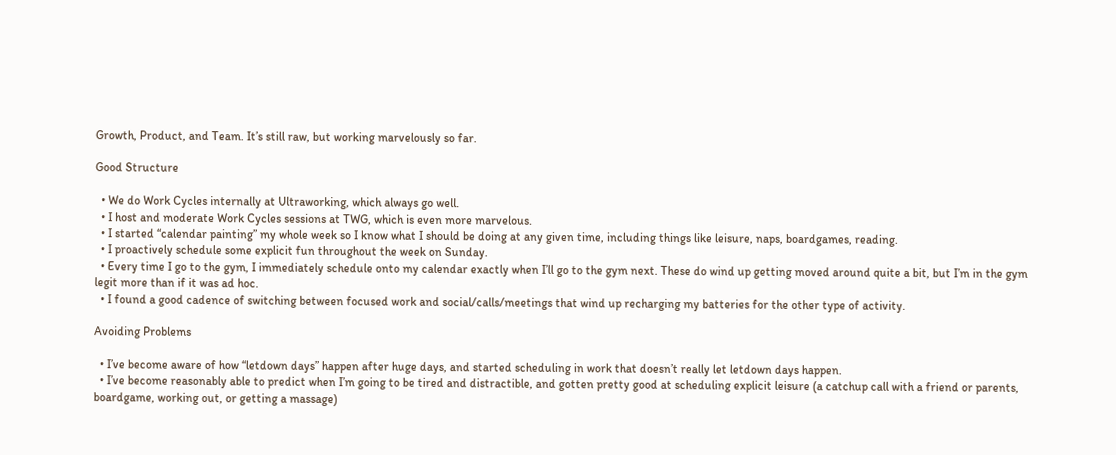Growth, Product, and Team. It’s still raw, but working marvelously so far.

Good Structure

  • We do Work Cycles internally at Ultraworking, which always go well.
  • I host and moderate Work Cycles sessions at TWG, which is even more marvelous.
  • I started “calendar painting” my whole week so I know what I should be doing at any given time, including things like leisure, naps, boardgames, reading.
  • I proactively schedule some explicit fun throughout the week on Sunday.
  • Every time I go to the gym, I immediately schedule onto my calendar exactly when I’ll go to the gym next. These do wind up getting moved around quite a bit, but I’m in the gym legit more than if it was ad hoc.
  • I found a good cadence of switching between focused work and social/calls/meetings that wind up recharging my batteries for the other type of activity.

Avoiding Problems

  • I’ve become aware of how “letdown days” happen after huge days, and started scheduling in work that doesn’t really let letdown days happen.
  • I’ve become reasonably able to predict when I’m going to be tired and distractible, and gotten pretty good at scheduling explicit leisure (a catchup call with a friend or parents, boardgame, working out, or getting a massage)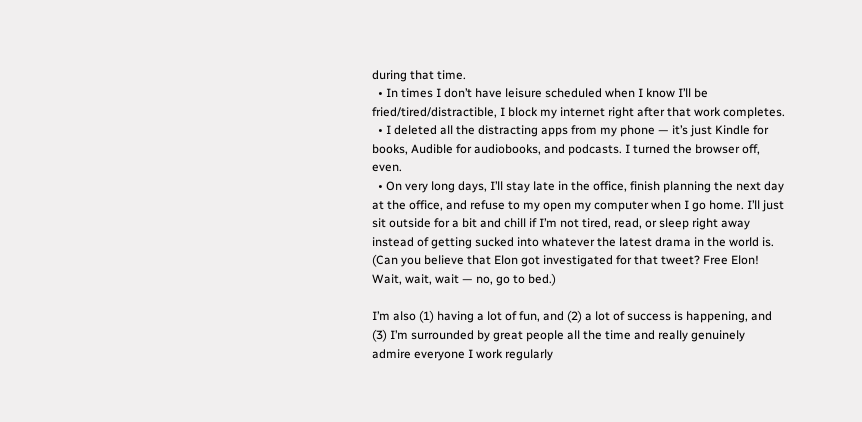during that time.
  • In times I don’t have leisure scheduled when I know I’ll be fried/tired/distractible, I block my internet right after that work completes.
  • I deleted all the distracting apps from my phone — it’s just Kindle for books, Audible for audiobooks, and podcasts. I turned the browser off, even.
  • On very long days, I’ll stay late in the office, finish planning the next day at the office, and refuse to my open my computer when I go home. I’ll just sit outside for a bit and chill if I’m not tired, read, or sleep right away instead of getting sucked into whatever the latest drama in the world is. (Can you believe that Elon got investigated for that tweet? Free Elon! Wait, wait, wait — no, go to bed.)

I’m also (1) having a lot of fun, and (2) a lot of success is happening, and (3) I’m surrounded by great people all the time and really genuinely admire everyone I work regularly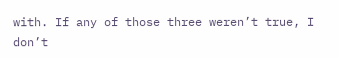with. If any of those three weren’t true, I don’t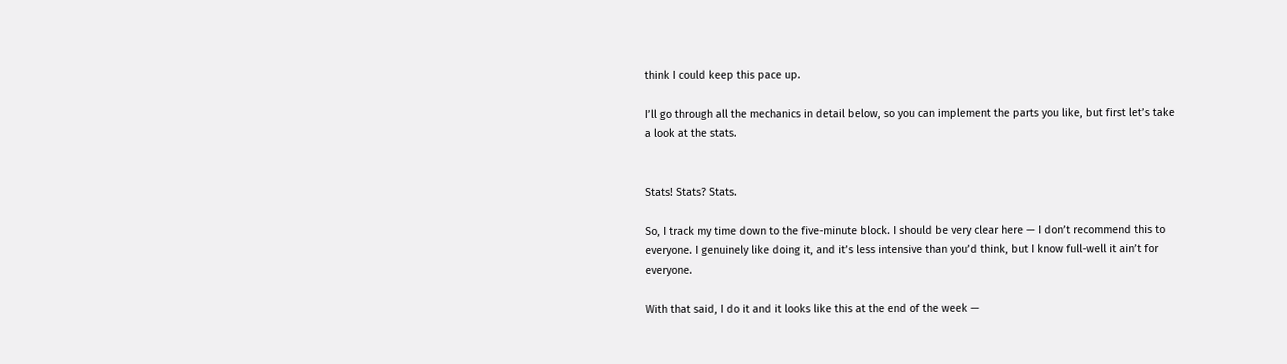think I could keep this pace up.

I’ll go through all the mechanics in detail below, so you can implement the parts you like, but first let’s take a look at the stats.


Stats! Stats? Stats.

So, I track my time down to the five-minute block. I should be very clear here — I don’t recommend this to everyone. I genuinely like doing it, and it’s less intensive than you’d think, but I know full-well it ain’t for everyone.

With that said, I do it and it looks like this at the end of the week —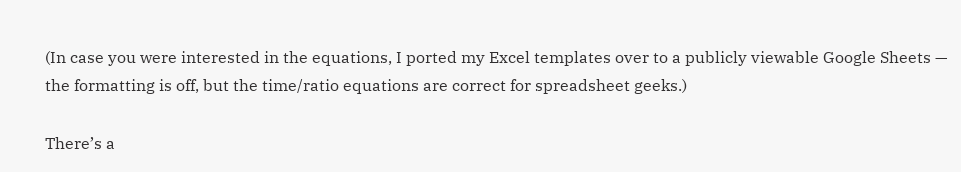(In case you were interested in the equations, I ported my Excel templates over to a publicly viewable Google Sheets — the formatting is off, but the time/ratio equations are correct for spreadsheet geeks.)

There’s a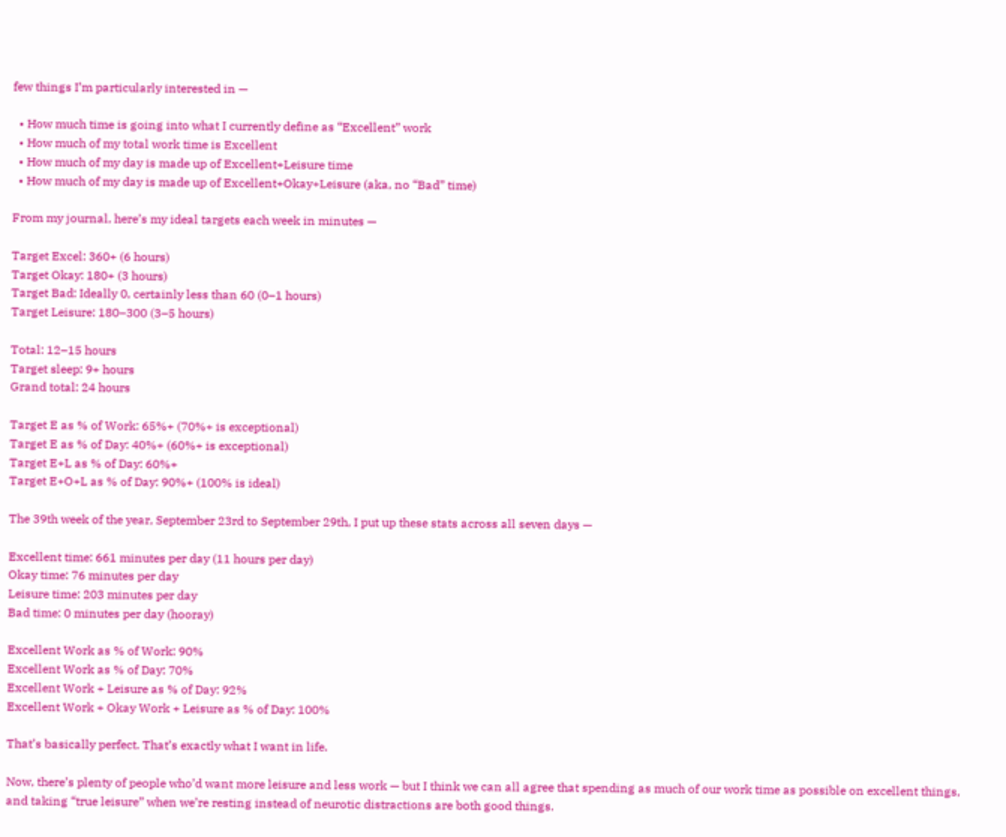few things I’m particularly interested in —

  • How much time is going into what I currently define as “Excellent” work
  • How much of my total work time is Excellent
  • How much of my day is made up of Excellent+Leisure time
  • How much of my day is made up of Excellent+Okay+Leisure (aka, no “Bad” time)

From my journal, here’s my ideal targets each week in minutes —

Target Excel: 360+ (6 hours)
Target Okay: 180+ (3 hours)
Target Bad: Ideally 0, certainly less than 60 (0–1 hours)
Target Leisure: 180–300 (3–5 hours)

Total: 12–15 hours
Target sleep: 9+ hours
Grand total: 24 hours

Target E as % of Work: 65%+ (70%+ is exceptional)
Target E as % of Day: 40%+ (60%+ is exceptional)
Target E+L as % of Day: 60%+
Target E+O+L as % of Day: 90%+ (100% is ideal)

The 39th week of the year, September 23rd to September 29th, I put up these stats across all seven days —

Excellent time: 661 minutes per day (11 hours per day)
Okay time: 76 minutes per day
Leisure time: 203 minutes per day
Bad time: 0 minutes per day (hooray)

Excellent Work as % of Work: 90%
Excellent Work as % of Day: 70%
Excellent Work + Leisure as % of Day: 92%
Excellent Work + Okay Work + Leisure as % of Day: 100%

That’s basically perfect. That’s exactly what I want in life.

Now, there’s plenty of people who’d want more leisure and less work — but I think we can all agree that spending as much of our work time as possible on excellent things, and taking “true leisure” when we’re resting instead of neurotic distractions are both good things.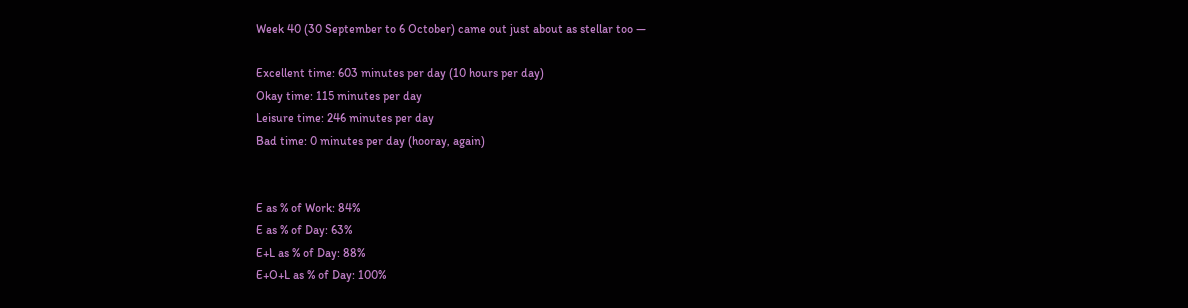Week 40 (30 September to 6 October) came out just about as stellar too —

Excellent time: 603 minutes per day (10 hours per day)
Okay time: 115 minutes per day
Leisure time: 246 minutes per day
Bad time: 0 minutes per day (hooray, again)


E as % of Work: 84%
E as % of Day: 63%
E+L as % of Day: 88%
E+O+L as % of Day: 100%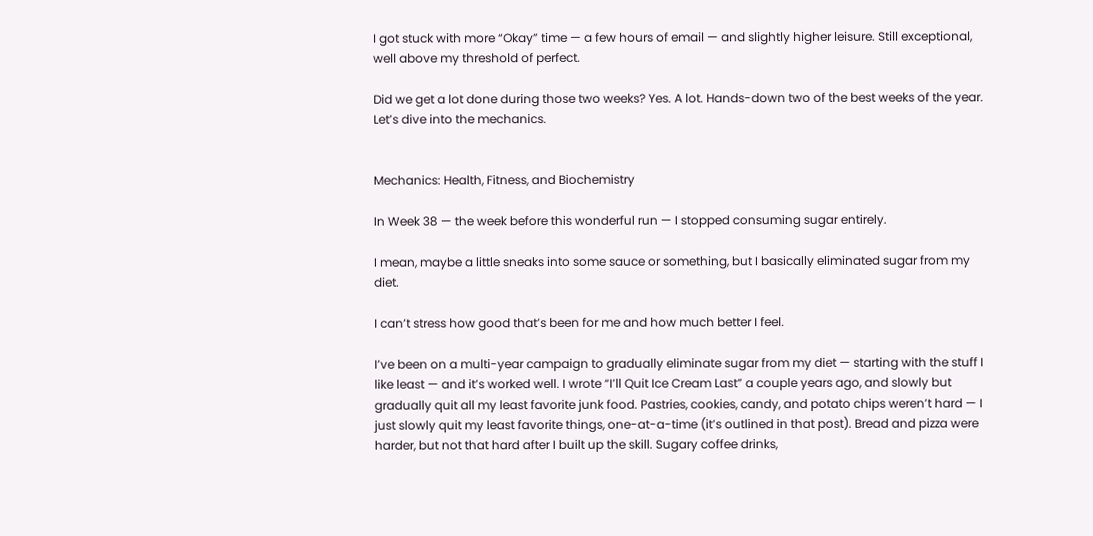I got stuck with more “Okay” time — a few hours of email — and slightly higher leisure. Still exceptional, well above my threshold of perfect.

Did we get a lot done during those two weeks? Yes. A lot. Hands-down two of the best weeks of the year. Let’s dive into the mechanics.


Mechanics: Health, Fitness, and Biochemistry

In Week 38 — the week before this wonderful run — I stopped consuming sugar entirely.

I mean, maybe a little sneaks into some sauce or something, but I basically eliminated sugar from my diet.

I can’t stress how good that’s been for me and how much better I feel.

I’ve been on a multi-year campaign to gradually eliminate sugar from my diet — starting with the stuff I like least — and it’s worked well. I wrote “I’ll Quit Ice Cream Last” a couple years ago, and slowly but gradually quit all my least favorite junk food. Pastries, cookies, candy, and potato chips weren’t hard — I just slowly quit my least favorite things, one-at-a-time (it’s outlined in that post). Bread and pizza were harder, but not that hard after I built up the skill. Sugary coffee drinks,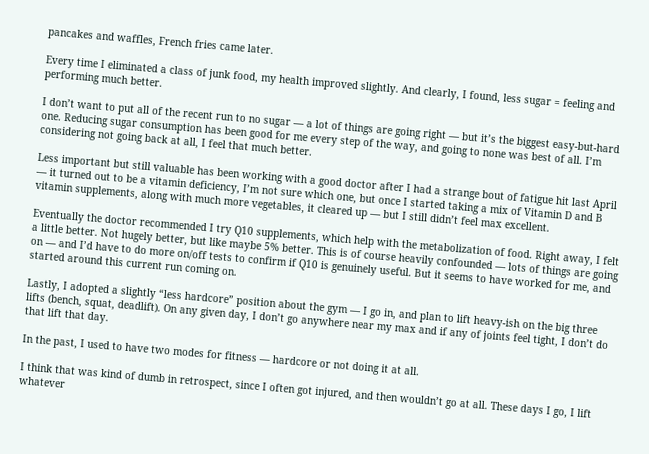pancakes and waffles, French fries came later.

Every time I eliminated a class of junk food, my health improved slightly. And clearly, I found, less sugar = feeling and performing much better.

I don’t want to put all of the recent run to no sugar — a lot of things are going right — but it’s the biggest easy-but-hard one. Reducing sugar consumption has been good for me every step of the way, and going to none was best of all. I’m considering not going back at all, I feel that much better.

Less important but still valuable has been working with a good doctor after I had a strange bout of fatigue hit last April — it turned out to be a vitamin deficiency, I’m not sure which one, but once I started taking a mix of Vitamin D and B vitamin supplements, along with much more vegetables, it cleared up — but I still didn’t feel max excellent.

Eventually the doctor recommended I try Q10 supplements, which help with the metabolization of food. Right away, I felt a little better. Not hugely better, but like maybe 5% better. This is of course heavily confounded — lots of things are going on — and I’d have to do more on/off tests to confirm if Q10 is genuinely useful. But it seems to have worked for me, and started around this current run coming on.

Lastly, I adopted a slightly “less hardcore” position about the gym — I go in, and plan to lift heavy-ish on the big three lifts (bench, squat, deadlift). On any given day, I don’t go anywhere near my max and if any of joints feel tight, I don’t do that lift that day.

In the past, I used to have two modes for fitness — hardcore or not doing it at all.

I think that was kind of dumb in retrospect, since I often got injured, and then wouldn’t go at all. These days I go, I lift whatever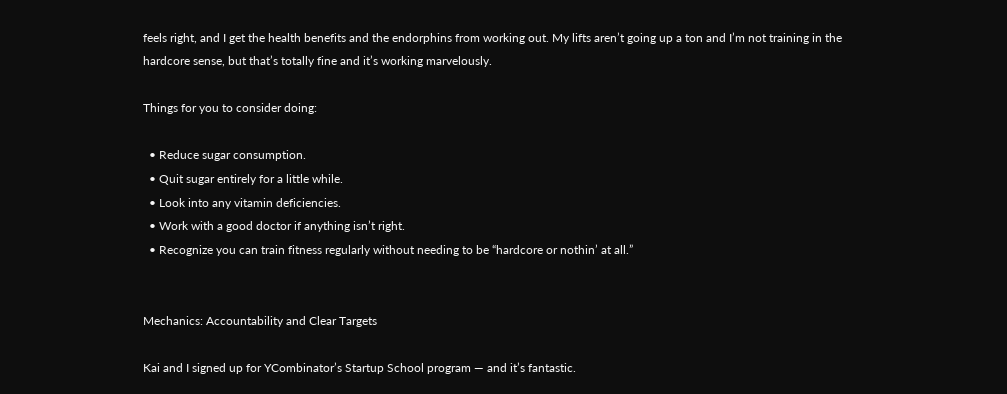feels right, and I get the health benefits and the endorphins from working out. My lifts aren’t going up a ton and I’m not training in the hardcore sense, but that’s totally fine and it’s working marvelously.

Things for you to consider doing:

  • Reduce sugar consumption.
  • Quit sugar entirely for a little while.
  • Look into any vitamin deficiencies.
  • Work with a good doctor if anything isn’t right.
  • Recognize you can train fitness regularly without needing to be “hardcore or nothin’ at all.”


Mechanics: Accountability and Clear Targets

Kai and I signed up for YCombinator’s Startup School program — and it’s fantastic.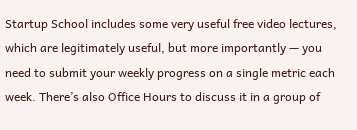Startup School includes some very useful free video lectures, which are legitimately useful, but more importantly — you need to submit your weekly progress on a single metric each week. There’s also Office Hours to discuss it in a group of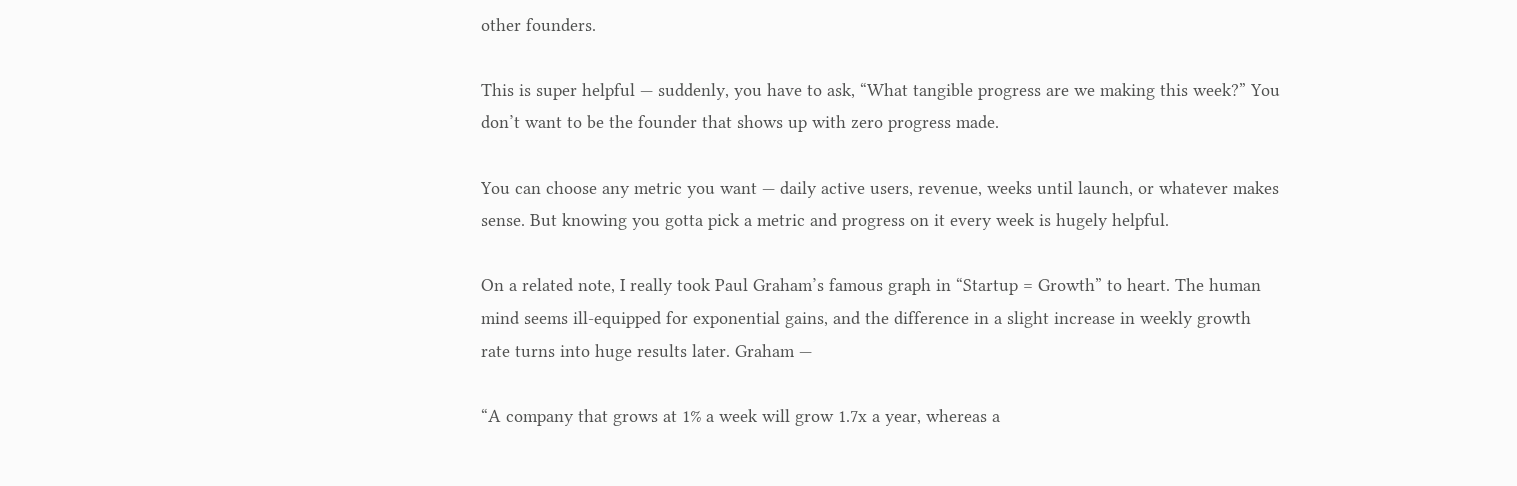other founders.

This is super helpful — suddenly, you have to ask, “What tangible progress are we making this week?” You don’t want to be the founder that shows up with zero progress made.

You can choose any metric you want — daily active users, revenue, weeks until launch, or whatever makes sense. But knowing you gotta pick a metric and progress on it every week is hugely helpful.

On a related note, I really took Paul Graham’s famous graph in “Startup = Growth” to heart. The human mind seems ill-equipped for exponential gains, and the difference in a slight increase in weekly growth rate turns into huge results later. Graham —

“A company that grows at 1% a week will grow 1.7x a year, whereas a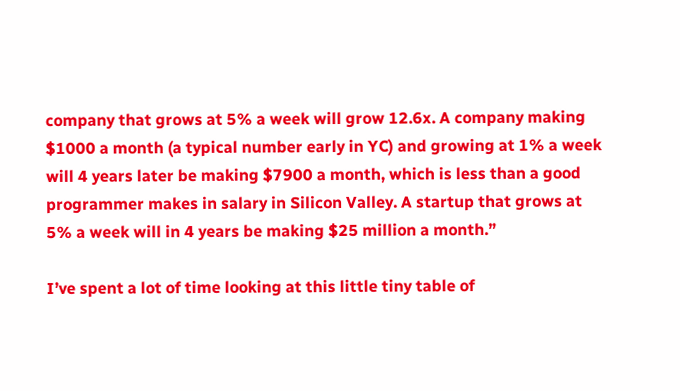company that grows at 5% a week will grow 12.6x. A company making $1000 a month (a typical number early in YC) and growing at 1% a week will 4 years later be making $7900 a month, which is less than a good programmer makes in salary in Silicon Valley. A startup that grows at 5% a week will in 4 years be making $25 million a month.”

I’ve spent a lot of time looking at this little tiny table of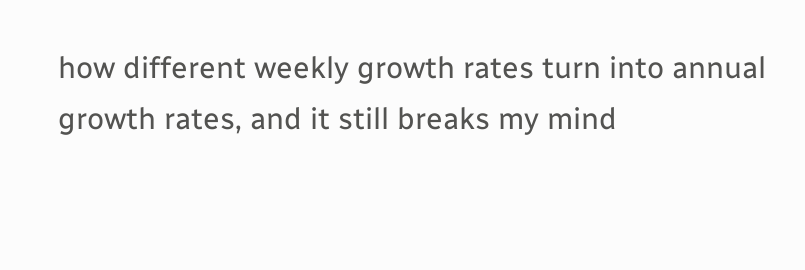how different weekly growth rates turn into annual growth rates, and it still breaks my mind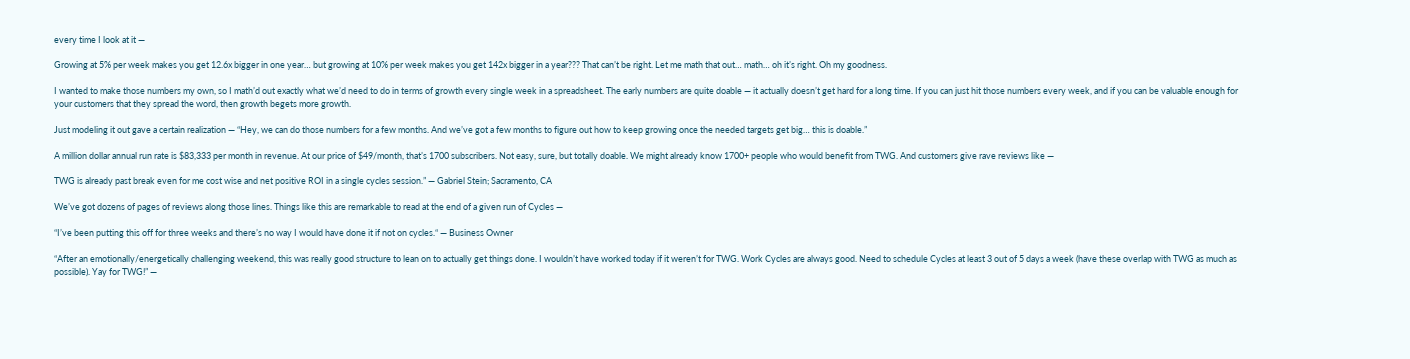every time I look at it —

Growing at 5% per week makes you get 12.6x bigger in one year… but growing at 10% per week makes you get 142x bigger in a year??? That can’t be right. Let me math that out… math… oh it’s right. Oh my goodness.

I wanted to make those numbers my own, so I math’d out exactly what we’d need to do in terms of growth every single week in a spreadsheet. The early numbers are quite doable — it actually doesn’t get hard for a long time. If you can just hit those numbers every week, and if you can be valuable enough for your customers that they spread the word, then growth begets more growth.

Just modeling it out gave a certain realization — “Hey, we can do those numbers for a few months. And we’ve got a few months to figure out how to keep growing once the needed targets get big… this is doable.”

A million dollar annual run rate is $83,333 per month in revenue. At our price of $49/month, that’s 1700 subscribers. Not easy, sure, but totally doable. We might already know 1700+ people who would benefit from TWG. And customers give rave reviews like —

TWG is already past break even for me cost wise and net positive ROI in a single cycles session.” — Gabriel Stein; Sacramento, CA

We’ve got dozens of pages of reviews along those lines. Things like this are remarkable to read at the end of a given run of Cycles —

“I’ve been putting this off for three weeks and there’s no way I would have done it if not on cycles.“ — Business Owner

“After an emotionally/energetically challenging weekend, this was really good structure to lean on to actually get things done. I wouldn’t have worked today if it weren’t for TWG. Work Cycles are always good. Need to schedule Cycles at least 3 out of 5 days a week (have these overlap with TWG as much as possible). Yay for TWG!” —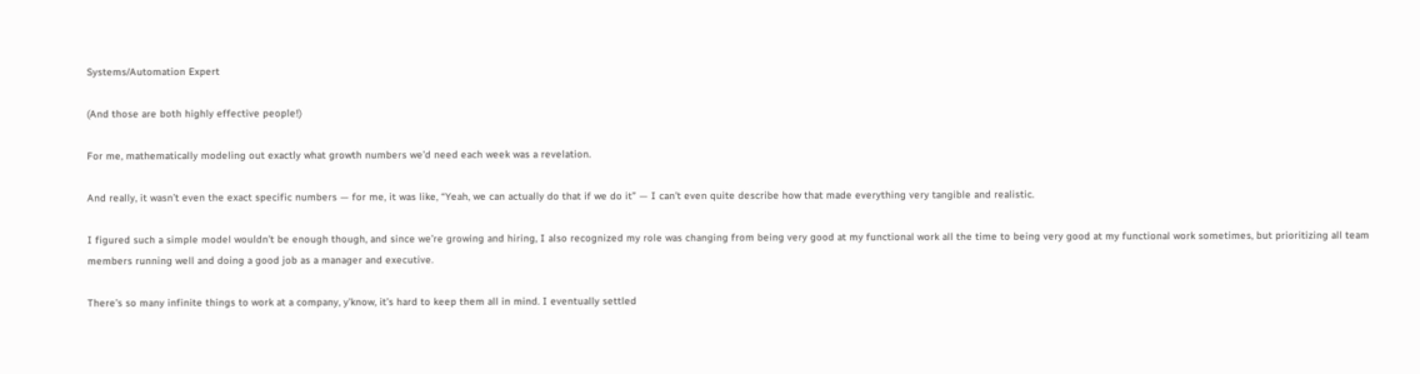Systems/Automation Expert

(And those are both highly effective people!)

For me, mathematically modeling out exactly what growth numbers we’d need each week was a revelation.

And really, it wasn’t even the exact specific numbers — for me, it was like, “Yeah, we can actually do that if we do it” — I can’t even quite describe how that made everything very tangible and realistic.

I figured such a simple model wouldn’t be enough though, and since we’re growing and hiring, I also recognized my role was changing from being very good at my functional work all the time to being very good at my functional work sometimes, but prioritizing all team members running well and doing a good job as a manager and executive.

There’s so many infinite things to work at a company, y’know, it’s hard to keep them all in mind. I eventually settled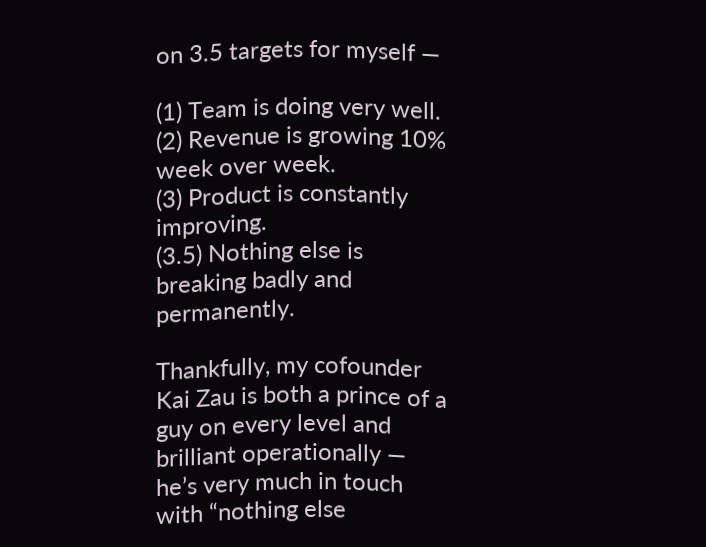on 3.5 targets for myself —

(1) Team is doing very well.
(2) Revenue is growing 10% week over week.
(3) Product is constantly improving.
(3.5) Nothing else is breaking badly and permanently.

Thankfully, my cofounder Kai Zau is both a prince of a guy on every level and brilliant operationally — he’s very much in touch with “nothing else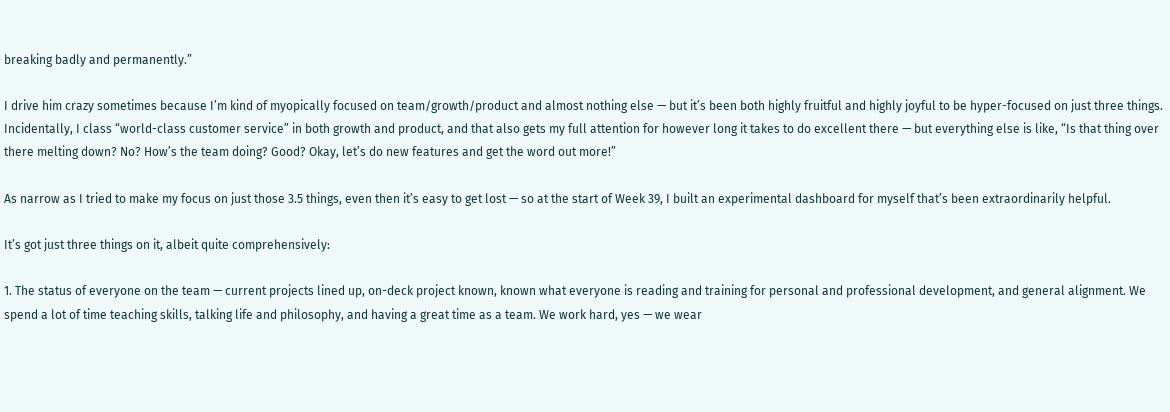breaking badly and permanently.”

I drive him crazy sometimes because I’m kind of myopically focused on team/growth/product and almost nothing else — but it’s been both highly fruitful and highly joyful to be hyper-focused on just three things. Incidentally, I class “world-class customer service” in both growth and product, and that also gets my full attention for however long it takes to do excellent there — but everything else is like, “Is that thing over there melting down? No? How’s the team doing? Good? Okay, let’s do new features and get the word out more!”

As narrow as I tried to make my focus on just those 3.5 things, even then it’s easy to get lost — so at the start of Week 39, I built an experimental dashboard for myself that’s been extraordinarily helpful.

It’s got just three things on it, albeit quite comprehensively:

1. The status of everyone on the team — current projects lined up, on-deck project known, known what everyone is reading and training for personal and professional development, and general alignment. We spend a lot of time teaching skills, talking life and philosophy, and having a great time as a team. We work hard, yes — we wear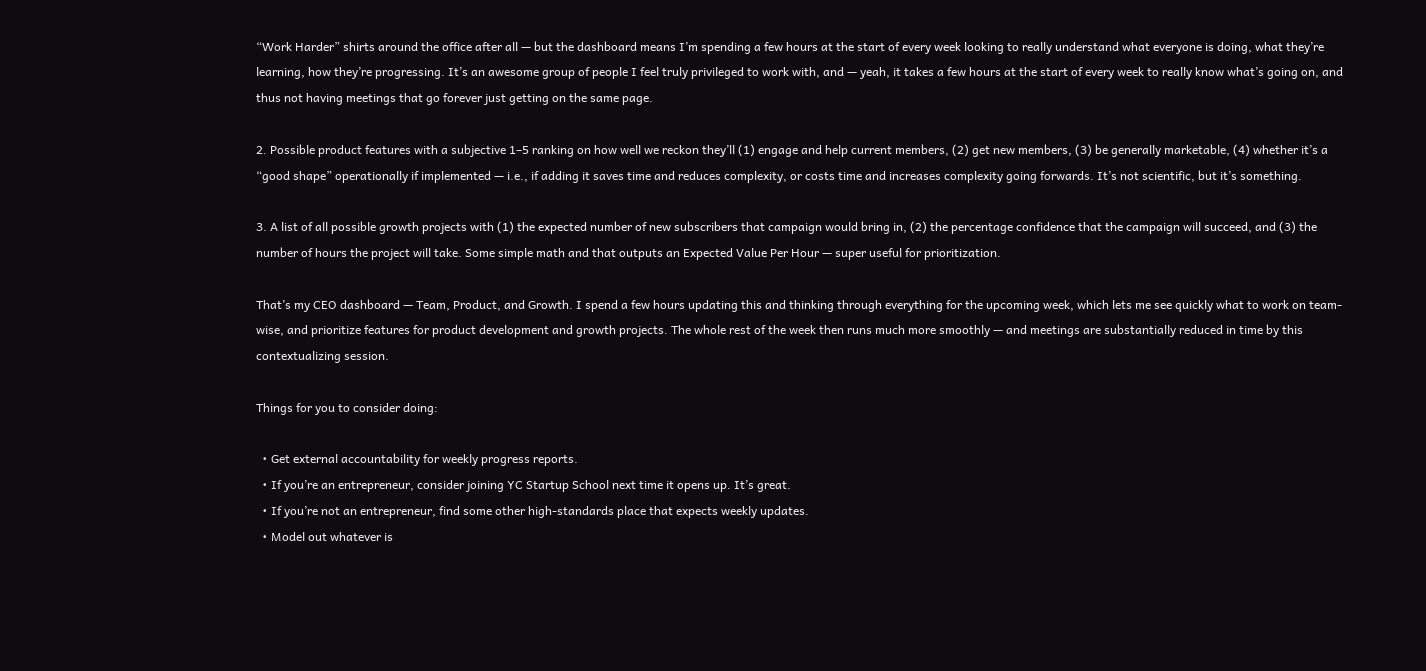“Work Harder” shirts around the office after all — but the dashboard means I’m spending a few hours at the start of every week looking to really understand what everyone is doing, what they’re learning, how they’re progressing. It’s an awesome group of people I feel truly privileged to work with, and — yeah, it takes a few hours at the start of every week to really know what’s going on, and thus not having meetings that go forever just getting on the same page.

2. Possible product features with a subjective 1–5 ranking on how well we reckon they’ll (1) engage and help current members, (2) get new members, (3) be generally marketable, (4) whether it’s a “good shape” operationally if implemented — i.e., if adding it saves time and reduces complexity, or costs time and increases complexity going forwards. It’s not scientific, but it’s something.

3. A list of all possible growth projects with (1) the expected number of new subscribers that campaign would bring in, (2) the percentage confidence that the campaign will succeed, and (3) the number of hours the project will take. Some simple math and that outputs an Expected Value Per Hour — super useful for prioritization.

That’s my CEO dashboard — Team, Product, and Growth. I spend a few hours updating this and thinking through everything for the upcoming week, which lets me see quickly what to work on team-wise, and prioritize features for product development and growth projects. The whole rest of the week then runs much more smoothly — and meetings are substantially reduced in time by this contextualizing session.

Things for you to consider doing:

  • Get external accountability for weekly progress reports.
  • If you’re an entrepreneur, consider joining YC Startup School next time it opens up. It’s great.
  • If you’re not an entrepreneur, find some other high-standards place that expects weekly updates.
  • Model out whatever is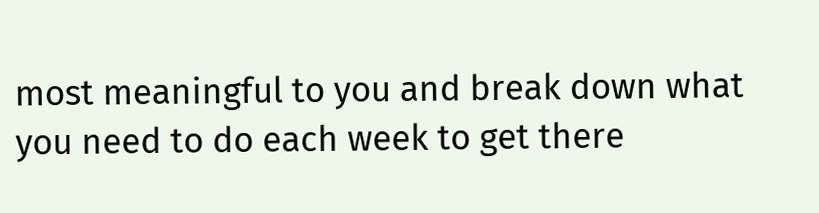most meaningful to you and break down what you need to do each week to get there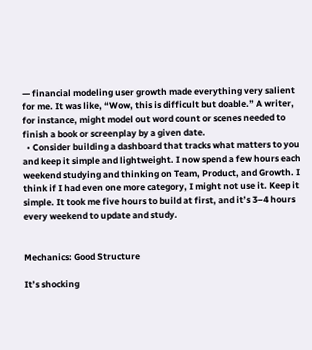— financial modeling user growth made everything very salient for me. It was like, “Wow, this is difficult but doable.” A writer, for instance, might model out word count or scenes needed to finish a book or screenplay by a given date.
  • Consider building a dashboard that tracks what matters to you and keep it simple and lightweight. I now spend a few hours each weekend studying and thinking on Team, Product, and Growth. I think if I had even one more category, I might not use it. Keep it simple. It took me five hours to build at first, and it’s 3–4 hours every weekend to update and study.


Mechanics: Good Structure

It’s shocking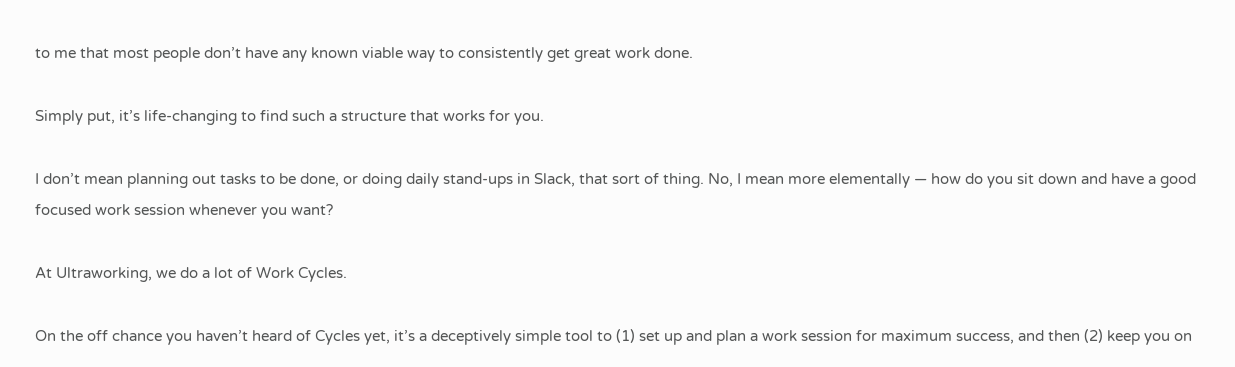to me that most people don’t have any known viable way to consistently get great work done.

Simply put, it’s life-changing to find such a structure that works for you.

I don’t mean planning out tasks to be done, or doing daily stand-ups in Slack, that sort of thing. No, I mean more elementally — how do you sit down and have a good focused work session whenever you want?

At Ultraworking, we do a lot of Work Cycles.

On the off chance you haven’t heard of Cycles yet, it’s a deceptively simple tool to (1) set up and plan a work session for maximum success, and then (2) keep you on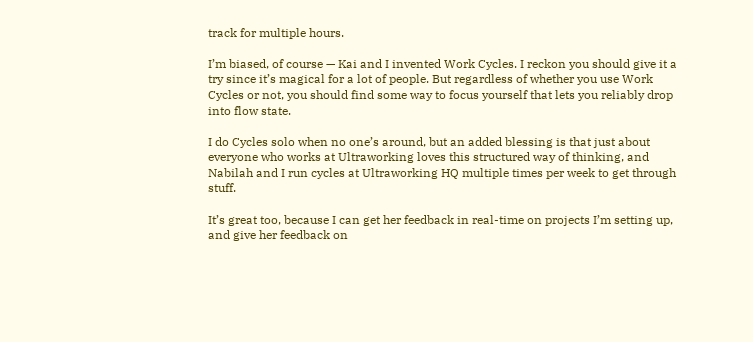track for multiple hours.

I’m biased, of course — Kai and I invented Work Cycles. I reckon you should give it a try since it’s magical for a lot of people. But regardless of whether you use Work Cycles or not, you should find some way to focus yourself that lets you reliably drop into flow state.

I do Cycles solo when no one’s around, but an added blessing is that just about everyone who works at Ultraworking loves this structured way of thinking, and Nabilah and I run cycles at Ultraworking HQ multiple times per week to get through stuff.

It’s great too, because I can get her feedback in real-time on projects I’m setting up, and give her feedback on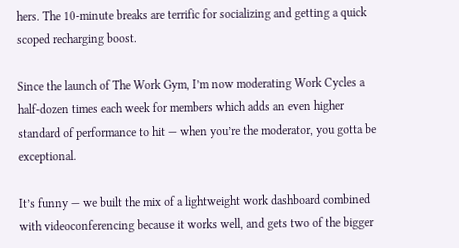hers. The 10-minute breaks are terrific for socializing and getting a quick scoped recharging boost.

Since the launch of The Work Gym, I’m now moderating Work Cycles a half-dozen times each week for members which adds an even higher standard of performance to hit — when you’re the moderator, you gotta be exceptional.

It’s funny — we built the mix of a lightweight work dashboard combined with videoconferencing because it works well, and gets two of the bigger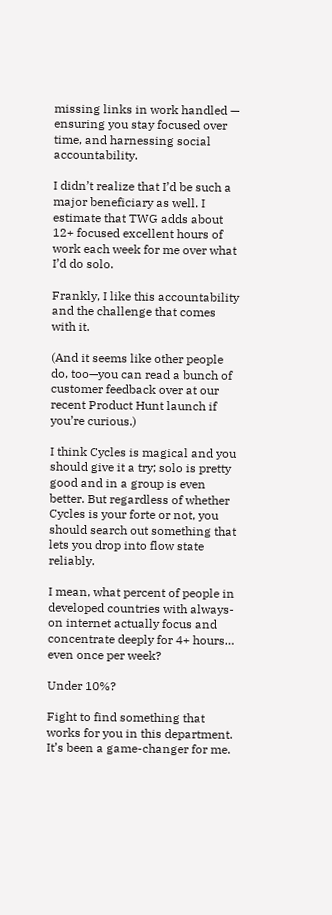missing links in work handled — ensuring you stay focused over time, and harnessing social accountability.

I didn’t realize that I’d be such a major beneficiary as well. I estimate that TWG adds about 12+ focused excellent hours of work each week for me over what I’d do solo.

Frankly, I like this accountability and the challenge that comes with it.

(And it seems like other people do, too—you can read a bunch of customer feedback over at our recent Product Hunt launch if you’re curious.)

I think Cycles is magical and you should give it a try; solo is pretty good and in a group is even better. But regardless of whether Cycles is your forte or not, you should search out something that lets you drop into flow state reliably.

I mean, what percent of people in developed countries with always-on internet actually focus and concentrate deeply for 4+ hours… even once per week?

Under 10%?

Fight to find something that works for you in this department. It’s been a game-changer for me.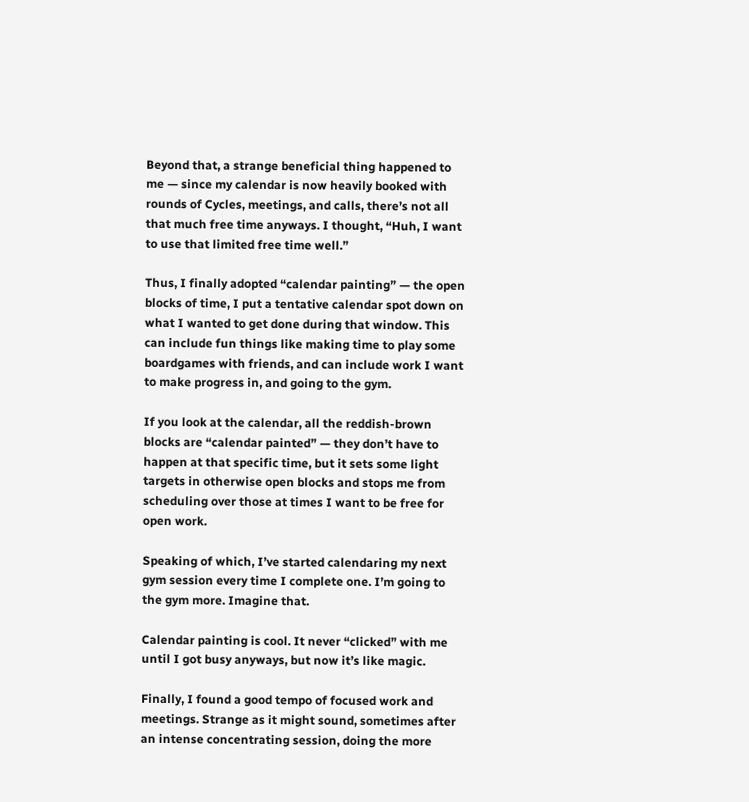Beyond that, a strange beneficial thing happened to me — since my calendar is now heavily booked with rounds of Cycles, meetings, and calls, there’s not all that much free time anyways. I thought, “Huh, I want to use that limited free time well.”

Thus, I finally adopted “calendar painting” — the open blocks of time, I put a tentative calendar spot down on what I wanted to get done during that window. This can include fun things like making time to play some boardgames with friends, and can include work I want to make progress in, and going to the gym.

If you look at the calendar, all the reddish-brown blocks are “calendar painted” — they don’t have to happen at that specific time, but it sets some light targets in otherwise open blocks and stops me from scheduling over those at times I want to be free for open work.

Speaking of which, I’ve started calendaring my next gym session every time I complete one. I’m going to the gym more. Imagine that.

Calendar painting is cool. It never “clicked” with me until I got busy anyways, but now it’s like magic.

Finally, I found a good tempo of focused work and meetings. Strange as it might sound, sometimes after an intense concentrating session, doing the more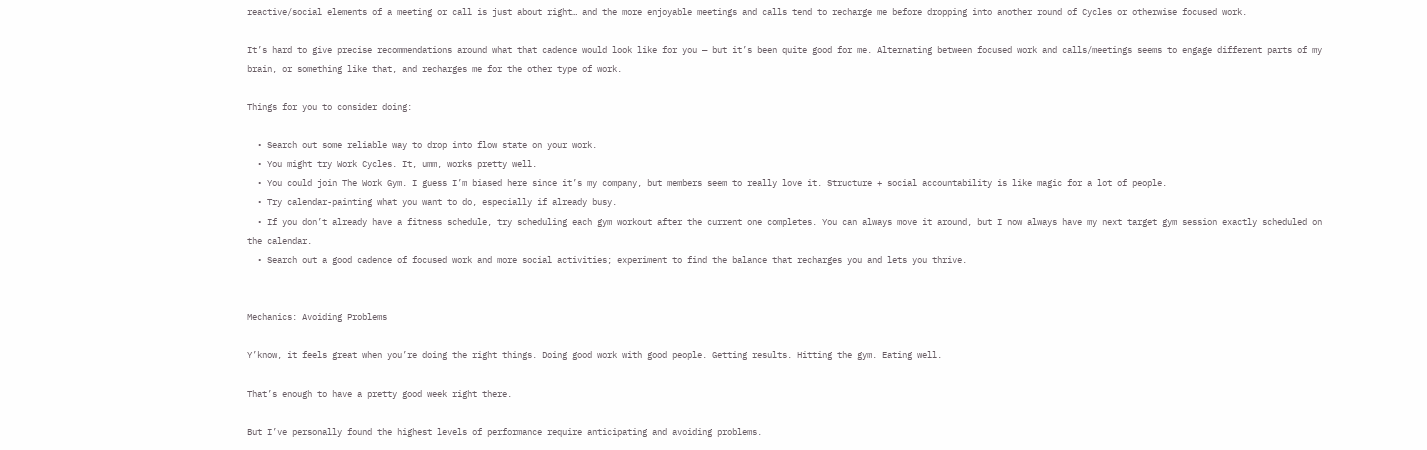reactive/social elements of a meeting or call is just about right… and the more enjoyable meetings and calls tend to recharge me before dropping into another round of Cycles or otherwise focused work.

It’s hard to give precise recommendations around what that cadence would look like for you — but it’s been quite good for me. Alternating between focused work and calls/meetings seems to engage different parts of my brain, or something like that, and recharges me for the other type of work.

Things for you to consider doing:

  • Search out some reliable way to drop into flow state on your work.
  • You might try Work Cycles. It, umm, works pretty well.
  • You could join The Work Gym. I guess I’m biased here since it’s my company, but members seem to really love it. Structure + social accountability is like magic for a lot of people.
  • Try calendar-painting what you want to do, especially if already busy.
  • If you don’t already have a fitness schedule, try scheduling each gym workout after the current one completes. You can always move it around, but I now always have my next target gym session exactly scheduled on the calendar.
  • Search out a good cadence of focused work and more social activities; experiment to find the balance that recharges you and lets you thrive.


Mechanics: Avoiding Problems

Y’know, it feels great when you’re doing the right things. Doing good work with good people. Getting results. Hitting the gym. Eating well.

That’s enough to have a pretty good week right there.

But I’ve personally found the highest levels of performance require anticipating and avoiding problems.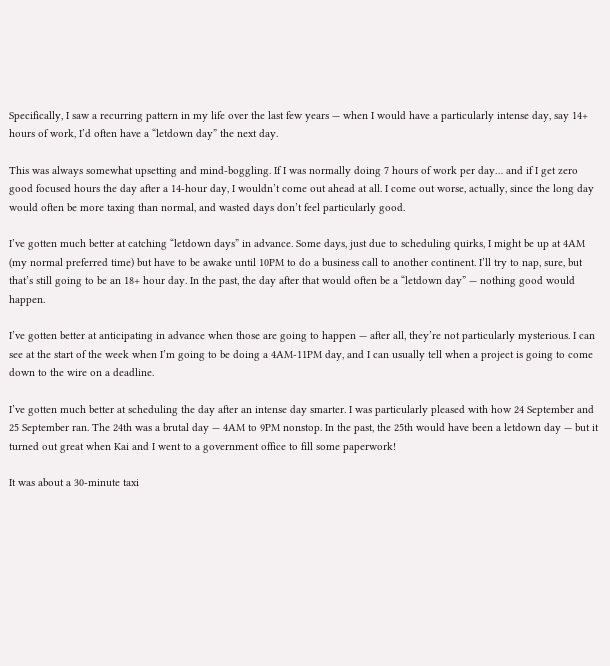Specifically, I saw a recurring pattern in my life over the last few years — when I would have a particularly intense day, say 14+ hours of work, I’d often have a “letdown day” the next day.

This was always somewhat upsetting and mind-boggling. If I was normally doing 7 hours of work per day… and if I get zero good focused hours the day after a 14-hour day, I wouldn’t come out ahead at all. I come out worse, actually, since the long day would often be more taxing than normal, and wasted days don’t feel particularly good.

I’ve gotten much better at catching “letdown days” in advance. Some days, just due to scheduling quirks, I might be up at 4AM (my normal preferred time) but have to be awake until 10PM to do a business call to another continent. I’ll try to nap, sure, but that’s still going to be an 18+ hour day. In the past, the day after that would often be a “letdown day” — nothing good would happen.

I’ve gotten better at anticipating in advance when those are going to happen — after all, they’re not particularly mysterious. I can see at the start of the week when I’m going to be doing a 4AM-11PM day, and I can usually tell when a project is going to come down to the wire on a deadline.

I’ve gotten much better at scheduling the day after an intense day smarter. I was particularly pleased with how 24 September and 25 September ran. The 24th was a brutal day — 4AM to 9PM nonstop. In the past, the 25th would have been a letdown day — but it turned out great when Kai and I went to a government office to fill some paperwork!

It was about a 30-minute taxi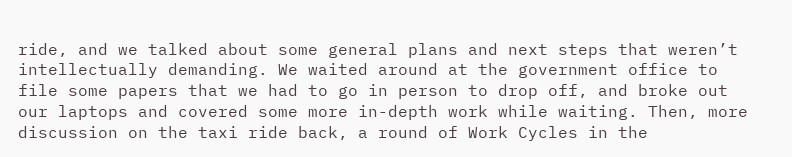ride, and we talked about some general plans and next steps that weren’t intellectually demanding. We waited around at the government office to file some papers that we had to go in person to drop off, and broke out our laptops and covered some more in-depth work while waiting. Then, more discussion on the taxi ride back, a round of Work Cycles in the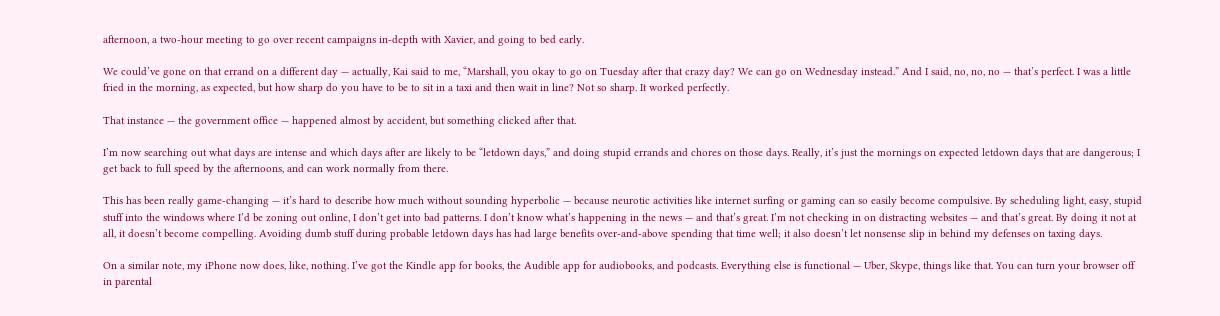afternoon, a two-hour meeting to go over recent campaigns in-depth with Xavier, and going to bed early.

We could’ve gone on that errand on a different day — actually, Kai said to me, “Marshall, you okay to go on Tuesday after that crazy day? We can go on Wednesday instead.” And I said, no, no, no — that’s perfect. I was a little fried in the morning, as expected, but how sharp do you have to be to sit in a taxi and then wait in line? Not so sharp. It worked perfectly.

That instance — the government office — happened almost by accident, but something clicked after that.

I’m now searching out what days are intense and which days after are likely to be “letdown days,” and doing stupid errands and chores on those days. Really, it’s just the mornings on expected letdown days that are dangerous; I get back to full speed by the afternoons, and can work normally from there.

This has been really game-changing — it’s hard to describe how much without sounding hyperbolic — because neurotic activities like internet surfing or gaming can so easily become compulsive. By scheduling light, easy, stupid stuff into the windows where I’d be zoning out online, I don’t get into bad patterns. I don’t know what’s happening in the news — and that’s great. I’m not checking in on distracting websites — and that’s great. By doing it not at all, it doesn’t become compelling. Avoiding dumb stuff during probable letdown days has had large benefits over-and-above spending that time well; it also doesn’t let nonsense slip in behind my defenses on taxing days.

On a similar note, my iPhone now does, like, nothing. I’ve got the Kindle app for books, the Audible app for audiobooks, and podcasts. Everything else is functional — Uber, Skype, things like that. You can turn your browser off in parental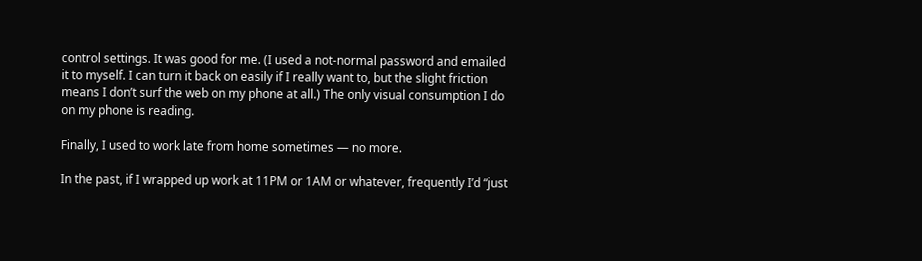control settings. It was good for me. (I used a not-normal password and emailed it to myself. I can turn it back on easily if I really want to, but the slight friction means I don’t surf the web on my phone at all.) The only visual consumption I do on my phone is reading.

Finally, I used to work late from home sometimes — no more.

In the past, if I wrapped up work at 11PM or 1AM or whatever, frequently I’d “just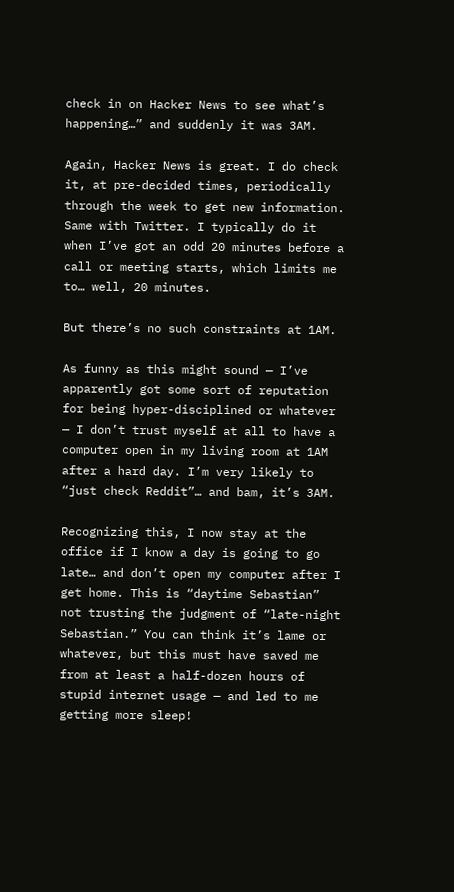check in on Hacker News to see what’s happening…” and suddenly it was 3AM.

Again, Hacker News is great. I do check it, at pre-decided times, periodically through the week to get new information. Same with Twitter. I typically do it when I’ve got an odd 20 minutes before a call or meeting starts, which limits me to… well, 20 minutes.

But there’s no such constraints at 1AM.

As funny as this might sound — I’ve apparently got some sort of reputation for being hyper-disciplined or whatever — I don’t trust myself at all to have a computer open in my living room at 1AM after a hard day. I’m very likely to “just check Reddit”… and bam, it’s 3AM.

Recognizing this, I now stay at the office if I know a day is going to go late… and don’t open my computer after I get home. This is “daytime Sebastian” not trusting the judgment of “late-night Sebastian.” You can think it’s lame or whatever, but this must have saved me from at least a half-dozen hours of stupid internet usage — and led to me getting more sleep!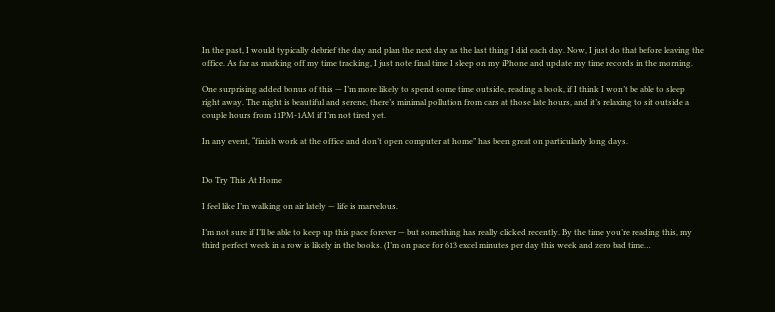In the past, I would typically debrief the day and plan the next day as the last thing I did each day. Now, I just do that before leaving the office. As far as marking off my time tracking, I just note final time I sleep on my iPhone and update my time records in the morning.

One surprising added bonus of this — I’m more likely to spend some time outside, reading a book, if I think I won’t be able to sleep right away. The night is beautiful and serene, there’s minimal pollution from cars at those late hours, and it’s relaxing to sit outside a couple hours from 11PM-1AM if I’m not tired yet.

In any event, “finish work at the office and don’t open computer at home” has been great on particularly long days.


Do Try This At Home

I feel like I’m walking on air lately — life is marvelous.

I’m not sure if I’ll be able to keep up this pace forever — but something has really clicked recently. By the time you’re reading this, my third perfect week in a row is likely in the books. (I’m on pace for 613 excel minutes per day this week and zero bad time…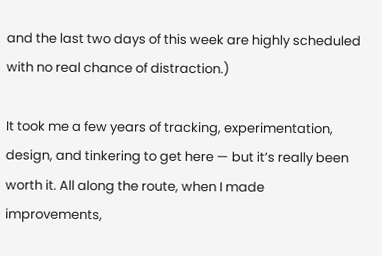and the last two days of this week are highly scheduled with no real chance of distraction.)

It took me a few years of tracking, experimentation, design, and tinkering to get here — but it’s really been worth it. All along the route, when I made improvements,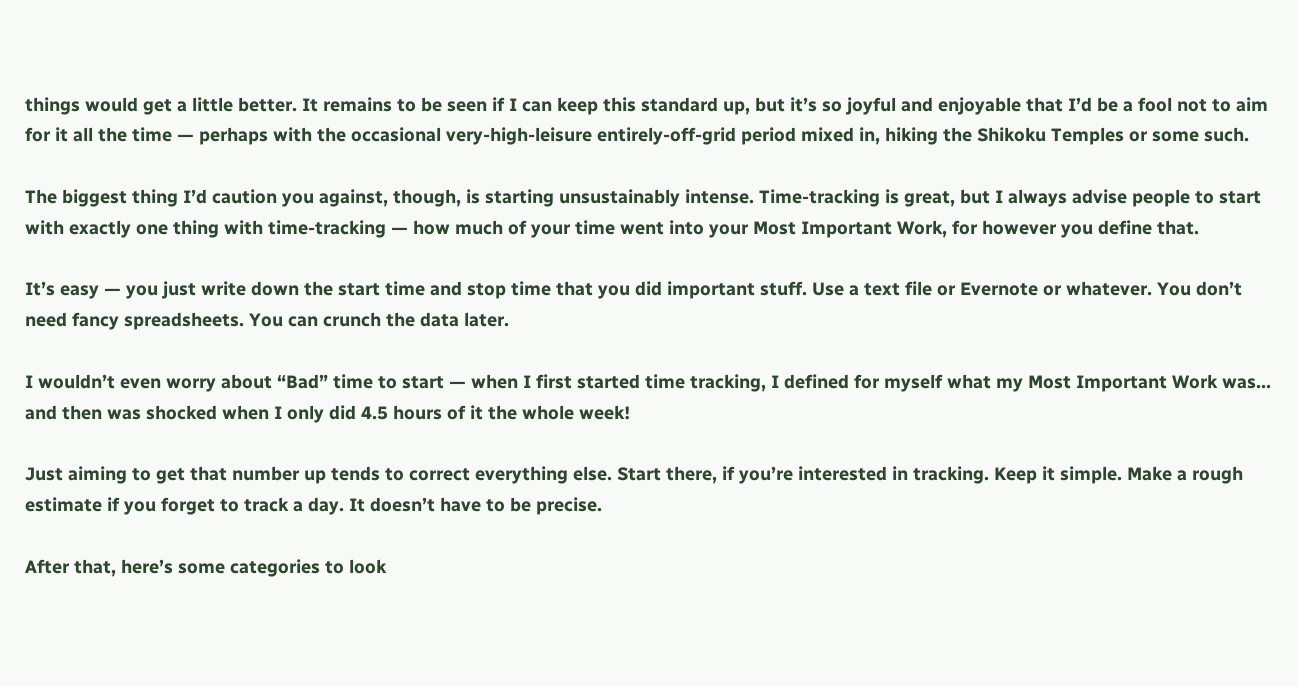things would get a little better. It remains to be seen if I can keep this standard up, but it’s so joyful and enjoyable that I’d be a fool not to aim for it all the time — perhaps with the occasional very-high-leisure entirely-off-grid period mixed in, hiking the Shikoku Temples or some such.

The biggest thing I’d caution you against, though, is starting unsustainably intense. Time-tracking is great, but I always advise people to start with exactly one thing with time-tracking — how much of your time went into your Most Important Work, for however you define that.

It’s easy — you just write down the start time and stop time that you did important stuff. Use a text file or Evernote or whatever. You don’t need fancy spreadsheets. You can crunch the data later.

I wouldn’t even worry about “Bad” time to start — when I first started time tracking, I defined for myself what my Most Important Work was… and then was shocked when I only did 4.5 hours of it the whole week!

Just aiming to get that number up tends to correct everything else. Start there, if you’re interested in tracking. Keep it simple. Make a rough estimate if you forget to track a day. It doesn’t have to be precise.

After that, here’s some categories to look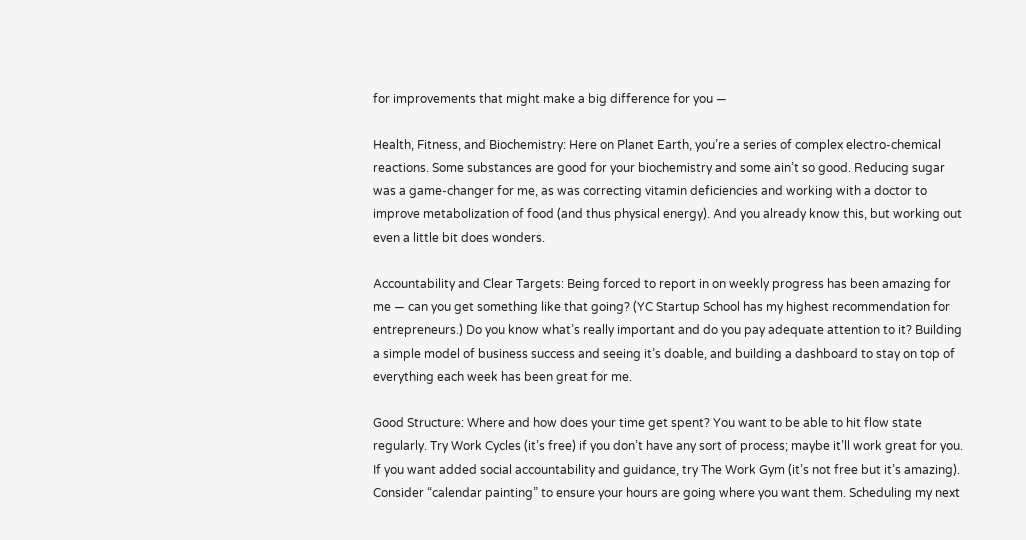for improvements that might make a big difference for you —

Health, Fitness, and Biochemistry: Here on Planet Earth, you’re a series of complex electro-chemical reactions. Some substances are good for your biochemistry and some ain’t so good. Reducing sugar was a game-changer for me, as was correcting vitamin deficiencies and working with a doctor to improve metabolization of food (and thus physical energy). And you already know this, but working out even a little bit does wonders.

Accountability and Clear Targets: Being forced to report in on weekly progress has been amazing for me — can you get something like that going? (YC Startup School has my highest recommendation for entrepreneurs.) Do you know what’s really important and do you pay adequate attention to it? Building a simple model of business success and seeing it’s doable, and building a dashboard to stay on top of everything each week has been great for me.

Good Structure: Where and how does your time get spent? You want to be able to hit flow state regularly. Try Work Cycles (it’s free) if you don’t have any sort of process; maybe it’ll work great for you. If you want added social accountability and guidance, try The Work Gym (it’s not free but it’s amazing). Consider “calendar painting” to ensure your hours are going where you want them. Scheduling my next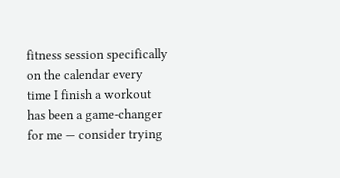fitness session specifically on the calendar every time I finish a workout has been a game-changer for me — consider trying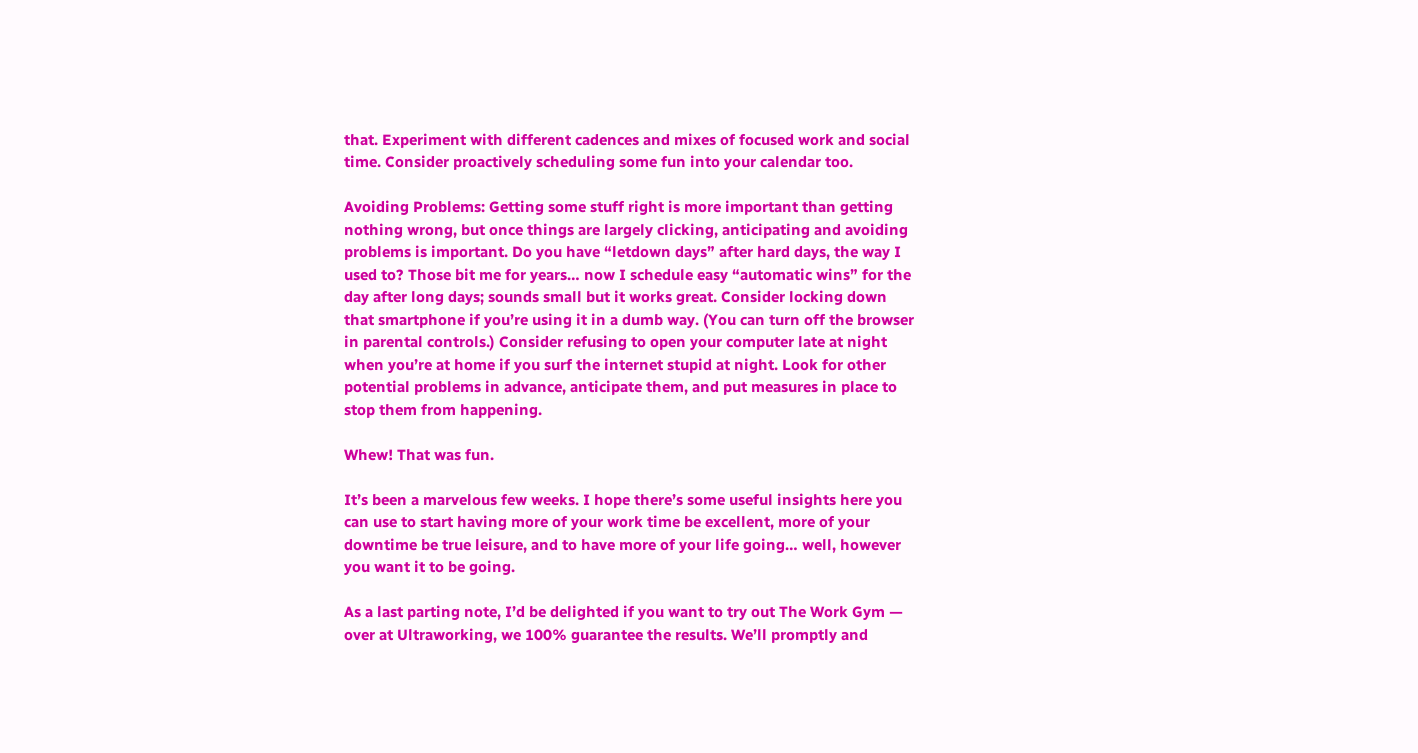that. Experiment with different cadences and mixes of focused work and social time. Consider proactively scheduling some fun into your calendar too.

Avoiding Problems: Getting some stuff right is more important than getting nothing wrong, but once things are largely clicking, anticipating and avoiding problems is important. Do you have “letdown days” after hard days, the way I used to? Those bit me for years… now I schedule easy “automatic wins” for the day after long days; sounds small but it works great. Consider locking down that smartphone if you’re using it in a dumb way. (You can turn off the browser in parental controls.) Consider refusing to open your computer late at night when you’re at home if you surf the internet stupid at night. Look for other potential problems in advance, anticipate them, and put measures in place to stop them from happening.

Whew! That was fun.

It’s been a marvelous few weeks. I hope there’s some useful insights here you can use to start having more of your work time be excellent, more of your downtime be true leisure, and to have more of your life going… well, however you want it to be going.

As a last parting note, I’d be delighted if you want to try out The Work Gym — over at Ultraworking, we 100% guarantee the results. We’ll promptly and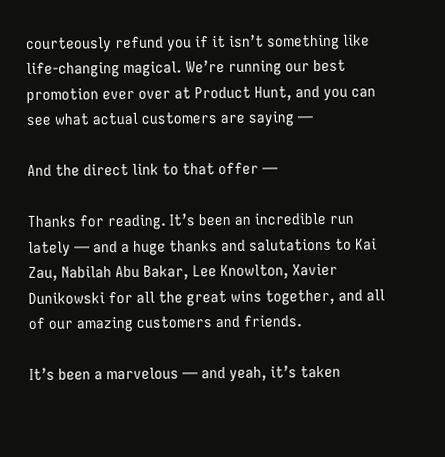courteously refund you if it isn’t something like life-changing magical. We’re running our best promotion ever over at Product Hunt, and you can see what actual customers are saying —

And the direct link to that offer —

Thanks for reading. It’s been an incredible run lately — and a huge thanks and salutations to Kai Zau, Nabilah Abu Bakar, Lee Knowlton, Xavier Dunikowski for all the great wins together, and all of our amazing customers and friends.

It’s been a marvelous — and yeah, it’s taken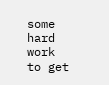some hard work to get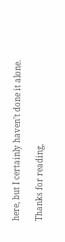here, but I certainly haven’t done it alone.

Thanks for reading,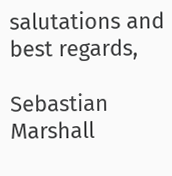salutations and best regards,

Sebastian Marshall